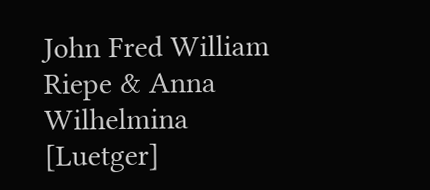John Fred William Riepe & Anna Wilhelmina [Luetger]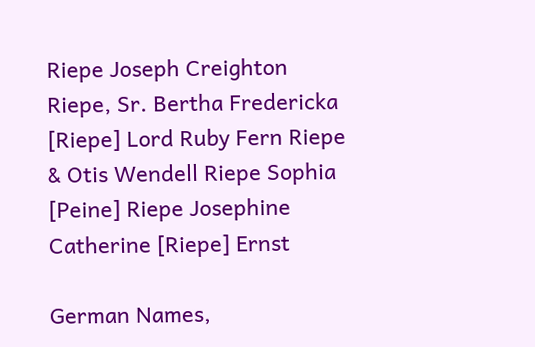Riepe Joseph Creighton Riepe, Sr. Bertha Fredericka [Riepe] Lord Ruby Fern Riepe & Otis Wendell Riepe Sophia [Peine] Riepe Josephine Catherine [Riepe] Ernst

German Names,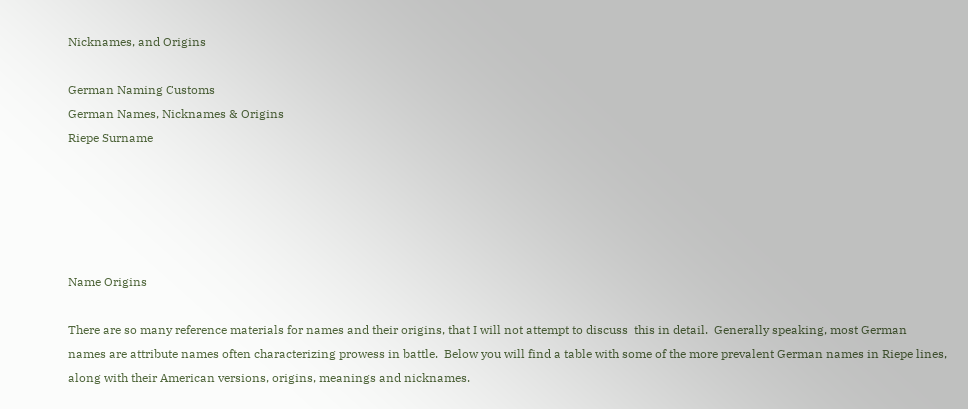Nicknames, and Origins

German Naming Customs
German Names, Nicknames & Origins
Riepe Surname





Name Origins

There are so many reference materials for names and their origins, that I will not attempt to discuss  this in detail.  Generally speaking, most German names are attribute names often characterizing prowess in battle.  Below you will find a table with some of the more prevalent German names in Riepe lines, along with their American versions, origins, meanings and nicknames.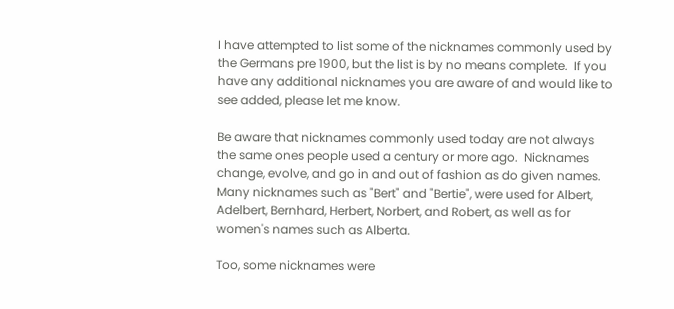I have attempted to list some of the nicknames commonly used by the Germans pre 1900, but the list is by no means complete.  If you have any additional nicknames you are aware of and would like to see added, please let me know.

Be aware that nicknames commonly used today are not always the same ones people used a century or more ago.  Nicknames change, evolve, and go in and out of fashion as do given names.  Many nicknames such as "Bert" and "Bertie", were used for Albert, Adelbert, Bernhard, Herbert, Norbert, and Robert, as well as for women's names such as Alberta.

Too, some nicknames were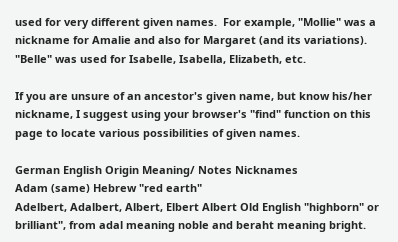used for very different given names.  For example, "Mollie" was a nickname for Amalie and also for Margaret (and its variations).  "Belle" was used for Isabelle, Isabella, Elizabeth, etc.

If you are unsure of an ancestor's given name, but know his/her nickname, I suggest using your browser's "find" function on this page to locate various possibilities of given names.

German English Origin Meaning/ Notes Nicknames
Adam (same) Hebrew "red earth"
Adelbert, Adalbert, Albert, Elbert Albert Old English "highborn" or brilliant", from adal meaning noble and beraht meaning bright.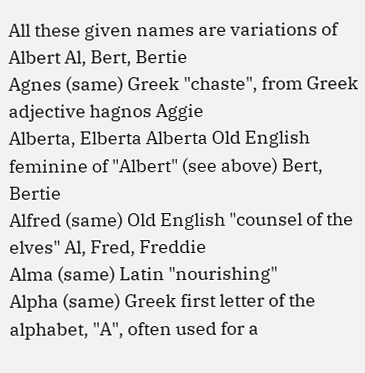All these given names are variations of Albert Al, Bert, Bertie
Agnes (same) Greek "chaste", from Greek adjective hagnos Aggie
Alberta, Elberta Alberta Old English feminine of "Albert" (see above) Bert, Bertie
Alfred (same) Old English "counsel of the elves" Al, Fred, Freddie
Alma (same) Latin "nourishing"
Alpha (same) Greek first letter of the alphabet, "A", often used for a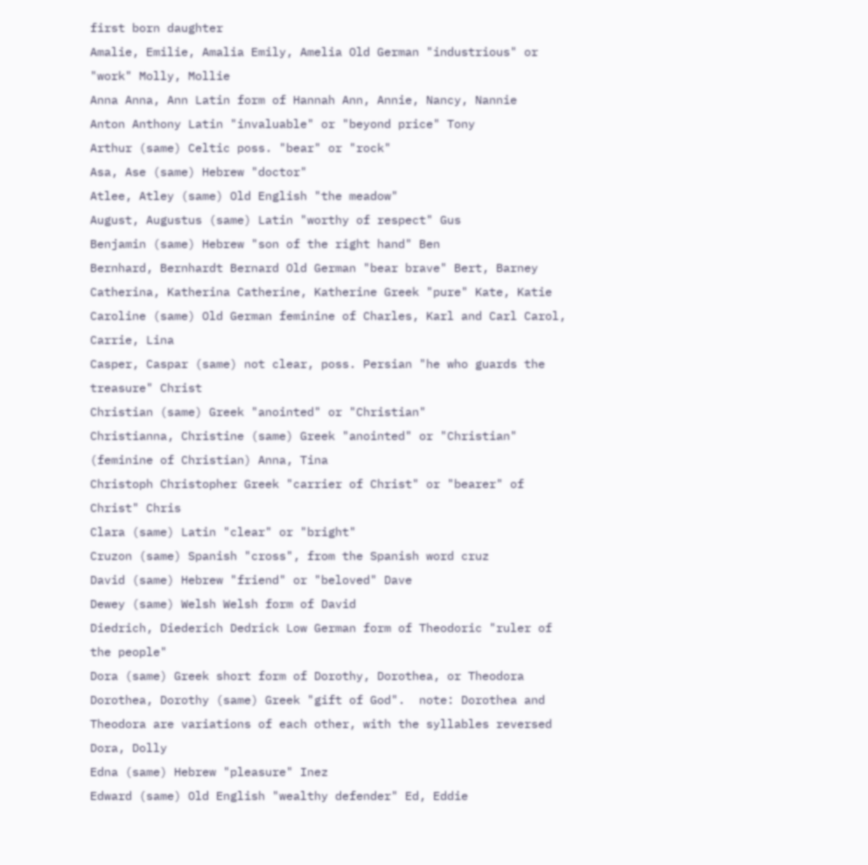first born daughter
Amalie, Emilie, Amalia Emily, Amelia Old German "industrious" or "work" Molly, Mollie
Anna Anna, Ann Latin form of Hannah Ann, Annie, Nancy, Nannie
Anton Anthony Latin "invaluable" or "beyond price" Tony
Arthur (same) Celtic poss. "bear" or "rock"
Asa, Ase (same) Hebrew "doctor"
Atlee, Atley (same) Old English "the meadow"
August, Augustus (same) Latin "worthy of respect" Gus
Benjamin (same) Hebrew "son of the right hand" Ben
Bernhard, Bernhardt Bernard Old German "bear brave" Bert, Barney
Catherina, Katherina Catherine, Katherine Greek "pure" Kate, Katie
Caroline (same) Old German feminine of Charles, Karl and Carl Carol, Carrie, Lina
Casper, Caspar (same) not clear, poss. Persian "he who guards the treasure" Christ
Christian (same) Greek "anointed" or "Christian"
Christianna, Christine (same) Greek "anointed" or "Christian" (feminine of Christian) Anna, Tina
Christoph Christopher Greek "carrier of Christ" or "bearer" of Christ" Chris
Clara (same) Latin "clear" or "bright"
Cruzon (same) Spanish "cross", from the Spanish word cruz
David (same) Hebrew "friend" or "beloved" Dave
Dewey (same) Welsh Welsh form of David
Diedrich, Diederich Dedrick Low German form of Theodoric "ruler of the people"
Dora (same) Greek short form of Dorothy, Dorothea, or Theodora
Dorothea, Dorothy (same) Greek "gift of God".  note: Dorothea and Theodora are variations of each other, with the syllables reversed Dora, Dolly
Edna (same) Hebrew "pleasure" Inez
Edward (same) Old English "wealthy defender" Ed, Eddie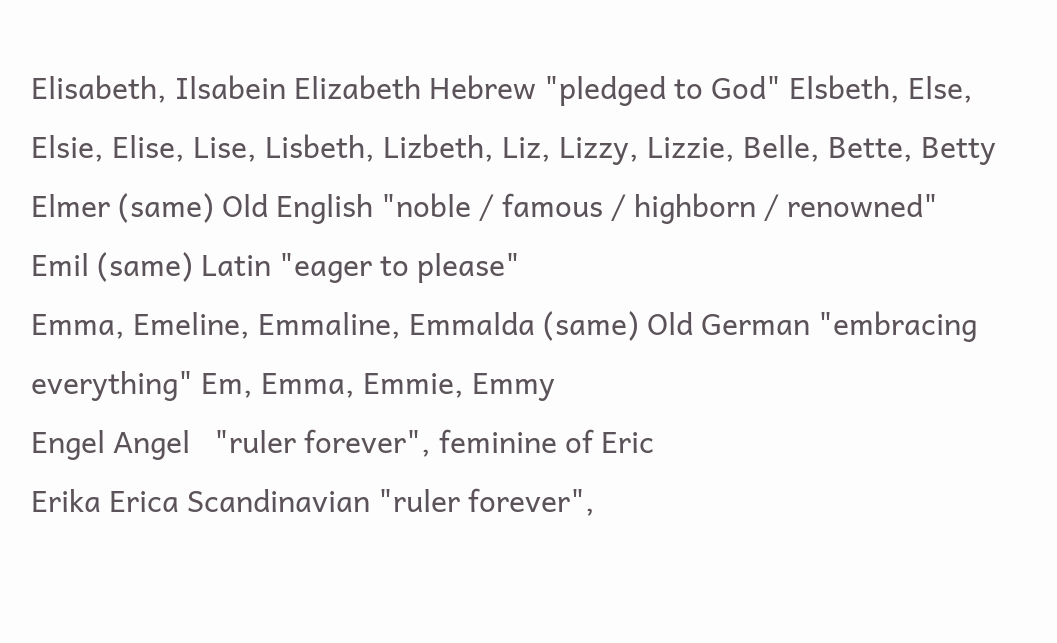Elisabeth, Ilsabein Elizabeth Hebrew "pledged to God" Elsbeth, Else, Elsie, Elise, Lise, Lisbeth, Lizbeth, Liz, Lizzy, Lizzie, Belle, Bette, Betty
Elmer (same) Old English "noble / famous / highborn / renowned"
Emil (same) Latin "eager to please"
Emma, Emeline, Emmaline, Emmalda (same) Old German "embracing everything" Em, Emma, Emmie, Emmy
Engel Angel   "ruler forever", feminine of Eric
Erika Erica Scandinavian "ruler forever",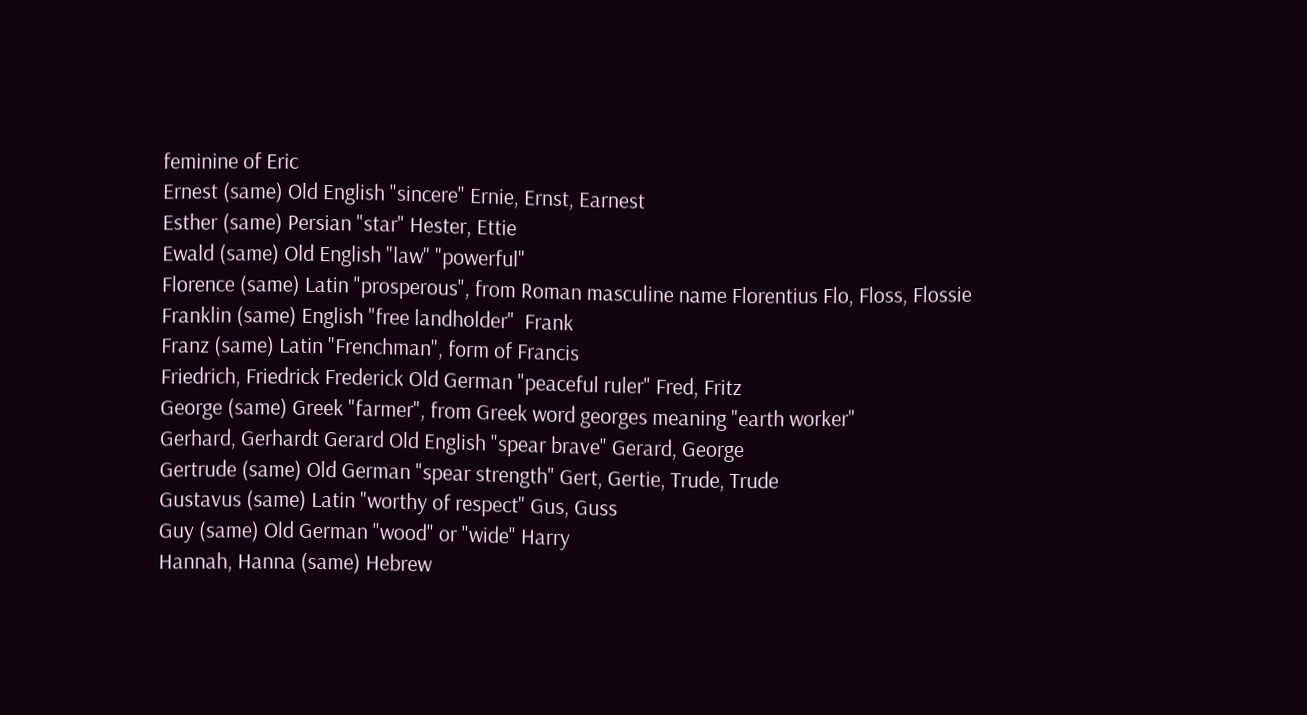feminine of Eric
Ernest (same) Old English "sincere" Ernie, Ernst, Earnest
Esther (same) Persian "star" Hester, Ettie
Ewald (same) Old English "law" "powerful"
Florence (same) Latin "prosperous", from Roman masculine name Florentius Flo, Floss, Flossie
Franklin (same) English "free landholder"  Frank
Franz (same) Latin "Frenchman", form of Francis
Friedrich, Friedrick Frederick Old German "peaceful ruler" Fred, Fritz
George (same) Greek "farmer", from Greek word georges meaning "earth worker"
Gerhard, Gerhardt Gerard Old English "spear brave" Gerard, George
Gertrude (same) Old German "spear strength" Gert, Gertie, Trude, Trude
Gustavus (same) Latin "worthy of respect" Gus, Guss
Guy (same) Old German "wood" or "wide" Harry
Hannah, Hanna (same) Hebrew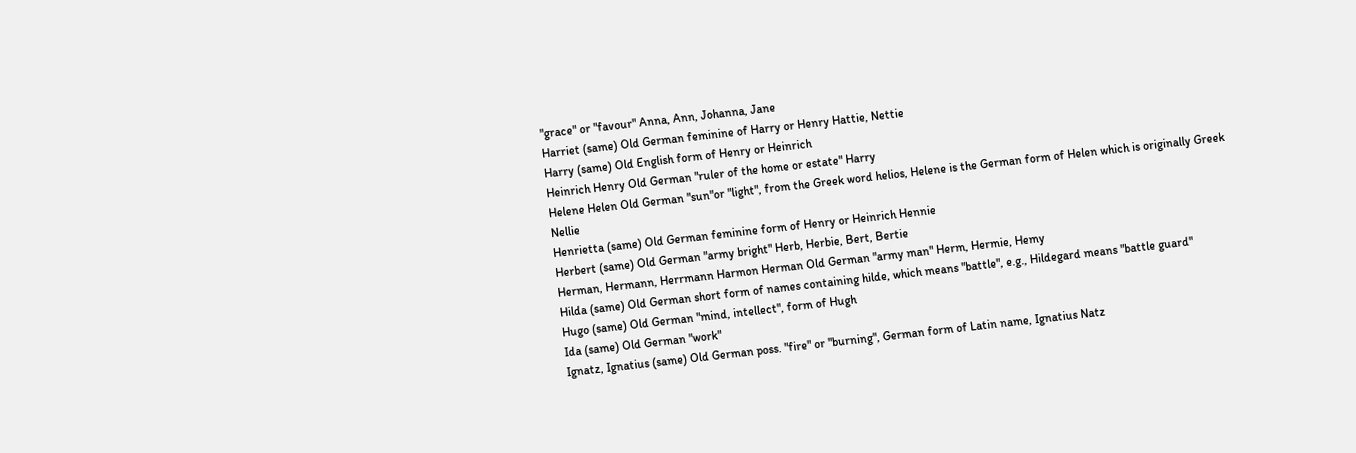"grace" or "favour" Anna, Ann, Johanna, Jane
Harriet (same) Old German feminine of Harry or Henry Hattie, Nettie
Harry (same) Old English form of Henry or Heinrich
Heinrich Henry Old German "ruler of the home or estate" Harry
Helene Helen Old German "sun"or "light", from the Greek word helios, Helene is the German form of Helen which is originally Greek Nellie
Henrietta (same) Old German feminine form of Henry or Heinrich Hennie
Herbert (same) Old German "army bright" Herb, Herbie, Bert, Bertie
Herman, Hermann, Herrmann Harmon Herman Old German "army man" Herm, Hermie, Hemy
Hilda (same) Old German short form of names containing hilde, which means "battle", e.g., Hildegard means "battle guard"
Hugo (same) Old German "mind, intellect", form of Hugh
Ida (same) Old German "work"
Ignatz, Ignatius (same) Old German poss. "fire" or "burning", German form of Latin name, Ignatius Natz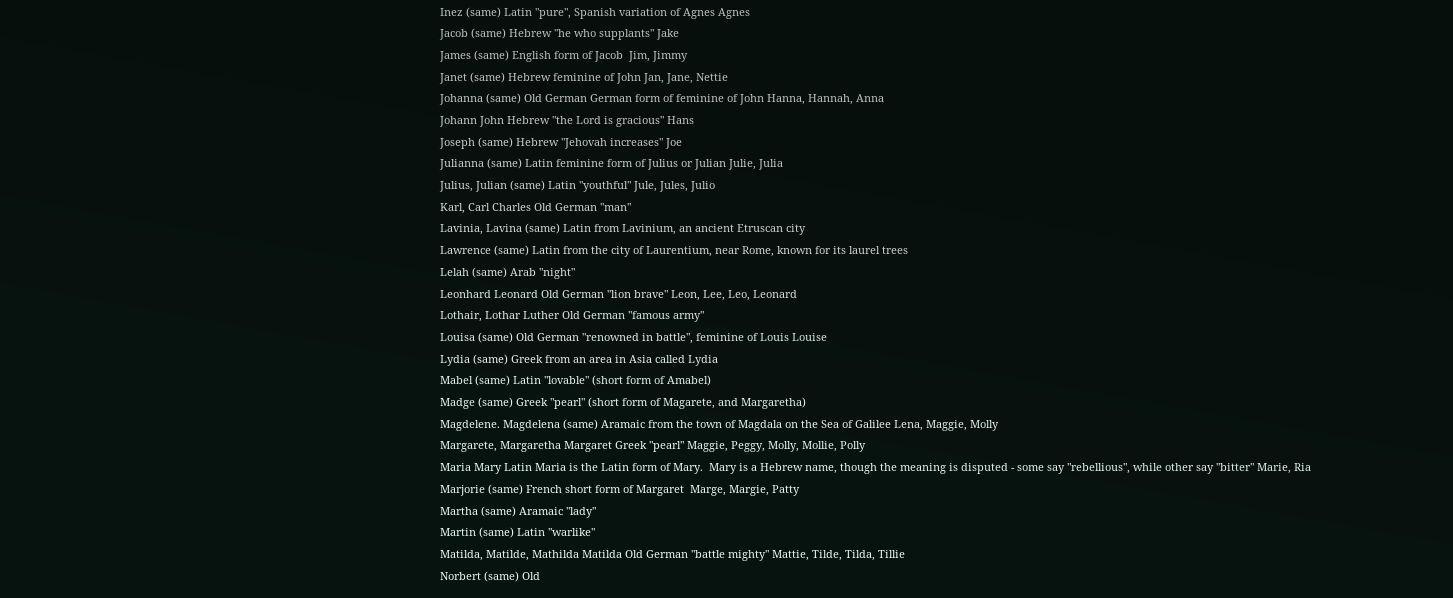Inez (same) Latin "pure", Spanish variation of Agnes Agnes
Jacob (same) Hebrew "he who supplants" Jake
James (same) English form of Jacob  Jim, Jimmy
Janet (same) Hebrew feminine of John Jan, Jane, Nettie
Johanna (same) Old German German form of feminine of John Hanna, Hannah, Anna
Johann John Hebrew "the Lord is gracious" Hans
Joseph (same) Hebrew "Jehovah increases" Joe
Julianna (same) Latin feminine form of Julius or Julian Julie, Julia
Julius, Julian (same) Latin "youthful" Jule, Jules, Julio
Karl, Carl Charles Old German "man"
Lavinia, Lavina (same) Latin from Lavinium, an ancient Etruscan city
Lawrence (same) Latin from the city of Laurentium, near Rome, known for its laurel trees
Lelah (same) Arab "night"
Leonhard Leonard Old German "lion brave" Leon, Lee, Leo, Leonard
Lothair, Lothar Luther Old German "famous army"
Louisa (same) Old German "renowned in battle", feminine of Louis Louise
Lydia (same) Greek from an area in Asia called Lydia
Mabel (same) Latin "lovable" (short form of Amabel)
Madge (same) Greek "pearl" (short form of Magarete, and Margaretha)
Magdelene. Magdelena (same) Aramaic from the town of Magdala on the Sea of Galilee Lena, Maggie, Molly
Margarete, Margaretha Margaret Greek "pearl" Maggie, Peggy, Molly, Mollie, Polly
Maria Mary Latin Maria is the Latin form of Mary.  Mary is a Hebrew name, though the meaning is disputed - some say "rebellious", while other say "bitter" Marie, Ria
Marjorie (same) French short form of Margaret  Marge, Margie, Patty
Martha (same) Aramaic "lady"
Martin (same) Latin "warlike"
Matilda, Matilde, Mathilda Matilda Old German "battle mighty" Mattie, Tilde, Tilda, Tillie
Norbert (same) Old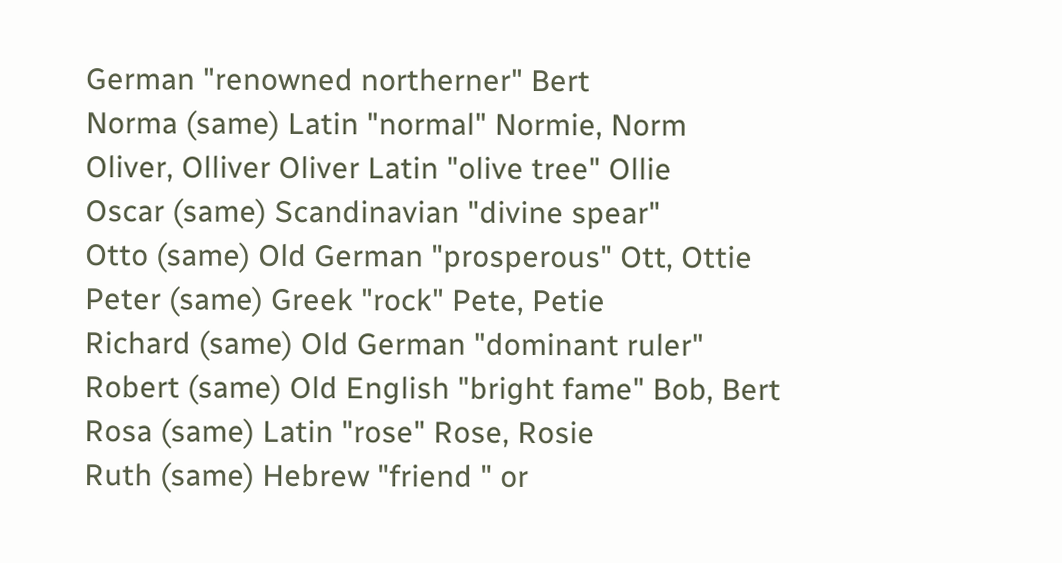German "renowned northerner" Bert
Norma (same) Latin "normal" Normie, Norm
Oliver, Olliver Oliver Latin "olive tree" Ollie
Oscar (same) Scandinavian "divine spear"
Otto (same) Old German "prosperous" Ott, Ottie
Peter (same) Greek "rock" Pete, Petie
Richard (same) Old German "dominant ruler"
Robert (same) Old English "bright fame" Bob, Bert
Rosa (same) Latin "rose" Rose, Rosie
Ruth (same) Hebrew "friend " or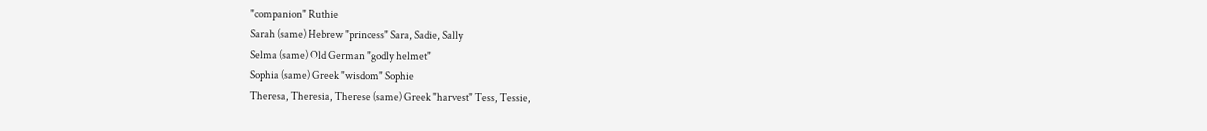"companion" Ruthie
Sarah (same) Hebrew "princess" Sara, Sadie, Sally
Selma (same) Old German "godly helmet"
Sophia (same) Greek "wisdom" Sophie
Theresa, Theresia, Therese (same) Greek "harvest" Tess, Tessie,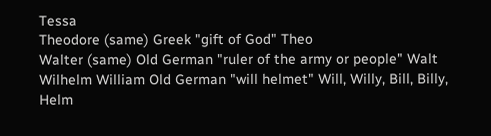Tessa
Theodore (same) Greek "gift of God" Theo
Walter (same) Old German "ruler of the army or people" Walt
Wilhelm William Old German "will helmet" Will, Willy, Bill, Billy, Helm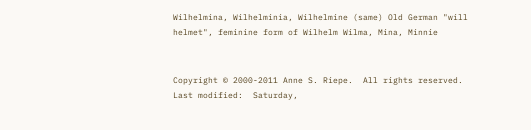Wilhelmina, Wilhelminia, Wilhelmine (same) Old German "will helmet", feminine form of Wilhelm Wilma, Mina, Minnie


Copyright © 2000-2011 Anne S. Riepe.  All rights reserved.
Last modified:  Saturday,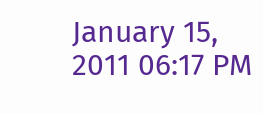January 15, 2011 06:17 PM